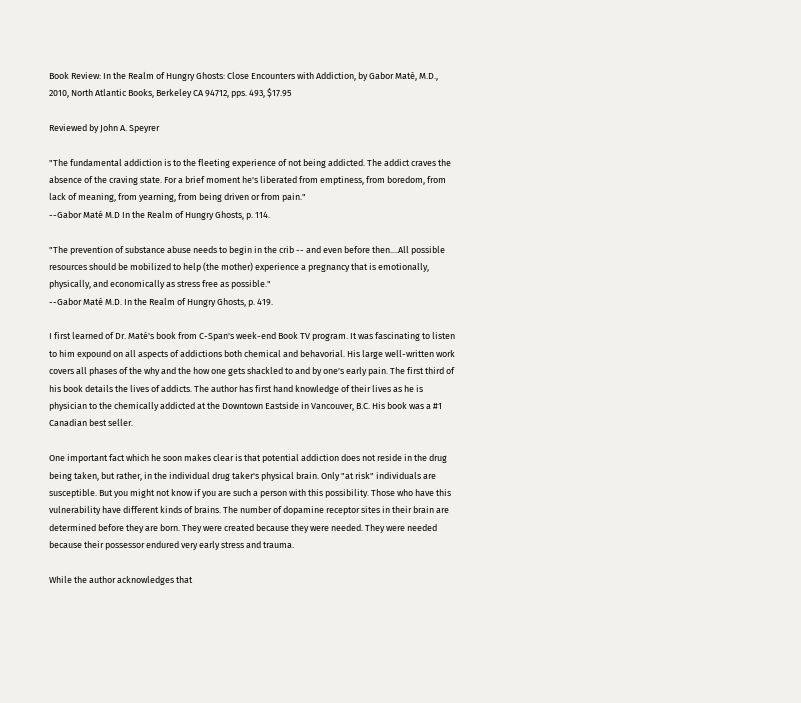Book Review: In the Realm of Hungry Ghosts: Close Encounters with Addiction, by Gabor Maté, M.D., 2010, North Atlantic Books, Berkeley CA 94712, pps. 493, $17.95

Reviewed by John A. Speyrer

"The fundamental addiction is to the fleeting experience of not being addicted. The addict craves the absence of the craving state. For a brief moment he's liberated from emptiness, from boredom, from lack of meaning, from yearning, from being driven or from pain."
--Gabor Maté M.D In the Realm of Hungry Ghosts, p. 114.

"The prevention of substance abuse needs to begin in the crib -- and even before then....All possible resources should be mobilized to help (the mother) experience a pregnancy that is emotionally, physically, and economically as stress free as possible."
--Gabor Maté M.D. In the Realm of Hungry Ghosts, p. 419.

I first learned of Dr. Maté's book from C-Span's week-end Book TV program. It was fascinating to listen to him expound on all aspects of addictions both chemical and behavorial. His large well-written work covers all phases of the why and the how one gets shackled to and by one's early pain. The first third of his book details the lives of addicts. The author has first hand knowledge of their lives as he is physician to the chemically addicted at the Downtown Eastside in Vancouver, B.C. His book was a #1 Canadian best seller.

One important fact which he soon makes clear is that potential addiction does not reside in the drug being taken, but rather, in the individual drug taker's physical brain. Only "at risk" individuals are susceptible. But you might not know if you are such a person with this possibility. Those who have this vulnerability have different kinds of brains. The number of dopamine receptor sites in their brain are determined before they are born. They were created because they were needed. They were needed because their possessor endured very early stress and trauma.

While the author acknowledges that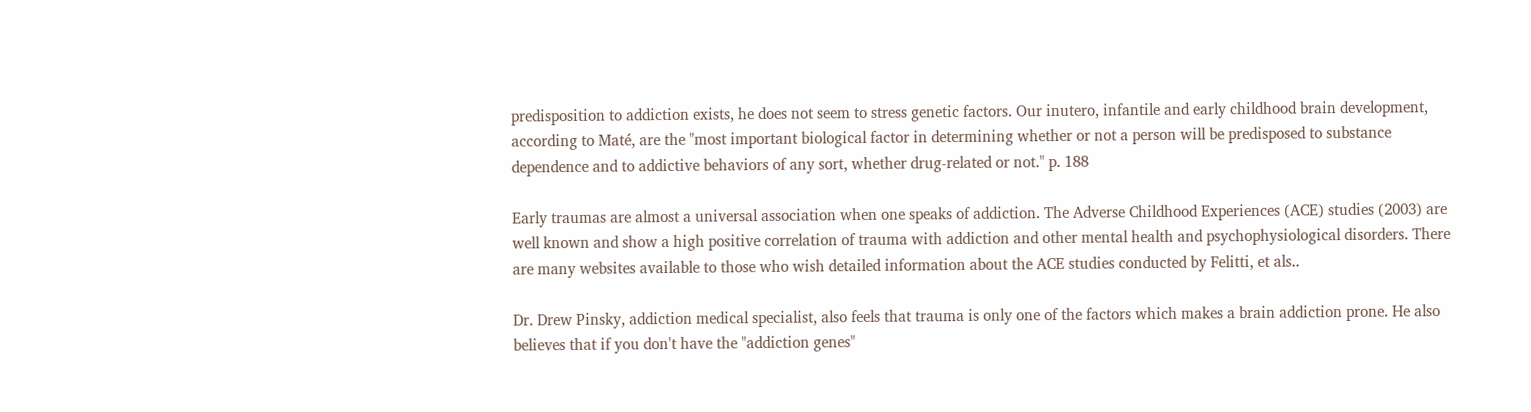predisposition to addiction exists, he does not seem to stress genetic factors. Our inutero, infantile and early childhood brain development, according to Maté, are the "most important biological factor in determining whether or not a person will be predisposed to substance dependence and to addictive behaviors of any sort, whether drug-related or not." p. 188

Early traumas are almost a universal association when one speaks of addiction. The Adverse Childhood Experiences (ACE) studies (2003) are well known and show a high positive correlation of trauma with addiction and other mental health and psychophysiological disorders. There are many websites available to those who wish detailed information about the ACE studies conducted by Felitti, et als..

Dr. Drew Pinsky, addiction medical specialist, also feels that trauma is only one of the factors which makes a brain addiction prone. He also believes that if you don't have the "addiction genes"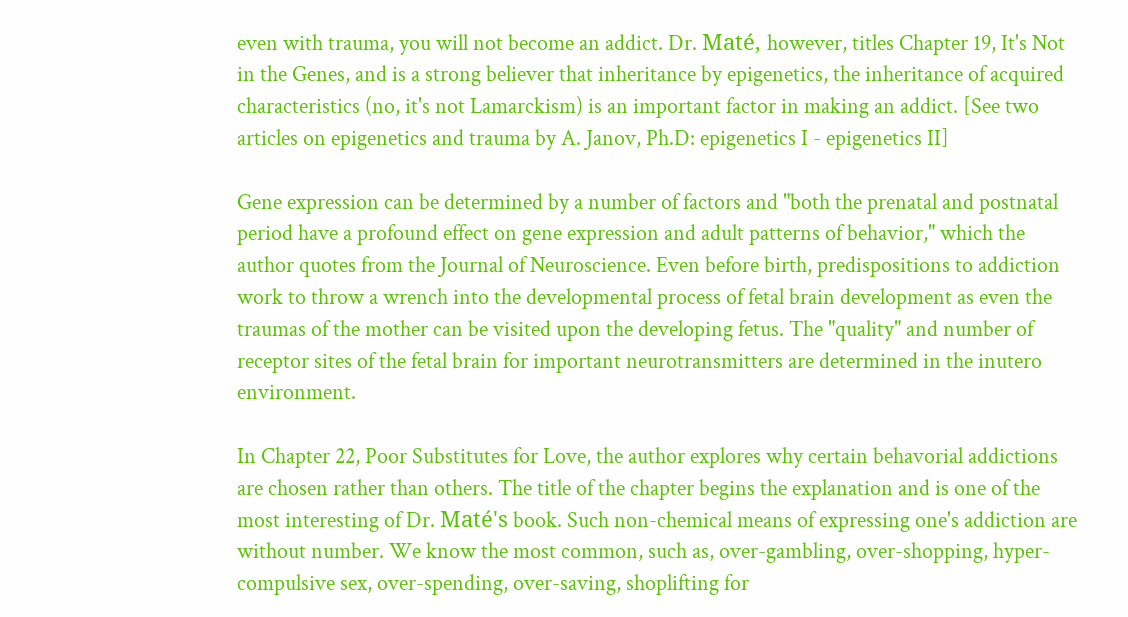even with trauma, you will not become an addict. Dr. Maté, however, titles Chapter 19, It's Not in the Genes, and is a strong believer that inheritance by epigenetics, the inheritance of acquired characteristics (no, it's not Lamarckism) is an important factor in making an addict. [See two articles on epigenetics and trauma by A. Janov, Ph.D: epigenetics I - epigenetics II]

Gene expression can be determined by a number of factors and "both the prenatal and postnatal period have a profound effect on gene expression and adult patterns of behavior," which the author quotes from the Journal of Neuroscience. Even before birth, predispositions to addiction work to throw a wrench into the developmental process of fetal brain development as even the traumas of the mother can be visited upon the developing fetus. The "quality" and number of receptor sites of the fetal brain for important neurotransmitters are determined in the inutero environment.

In Chapter 22, Poor Substitutes for Love, the author explores why certain behavorial addictions are chosen rather than others. The title of the chapter begins the explanation and is one of the most interesting of Dr. Maté's book. Such non-chemical means of expressing one's addiction are without number. We know the most common, such as, over-gambling, over-shopping, hyper-compulsive sex, over-spending, over-saving, shoplifting for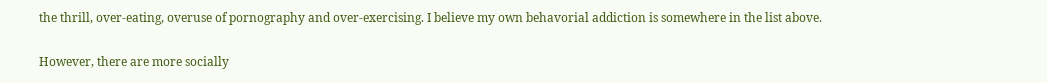the thrill, over-eating, overuse of pornography and over-exercising. I believe my own behavorial addiction is somewhere in the list above.

However, there are more socially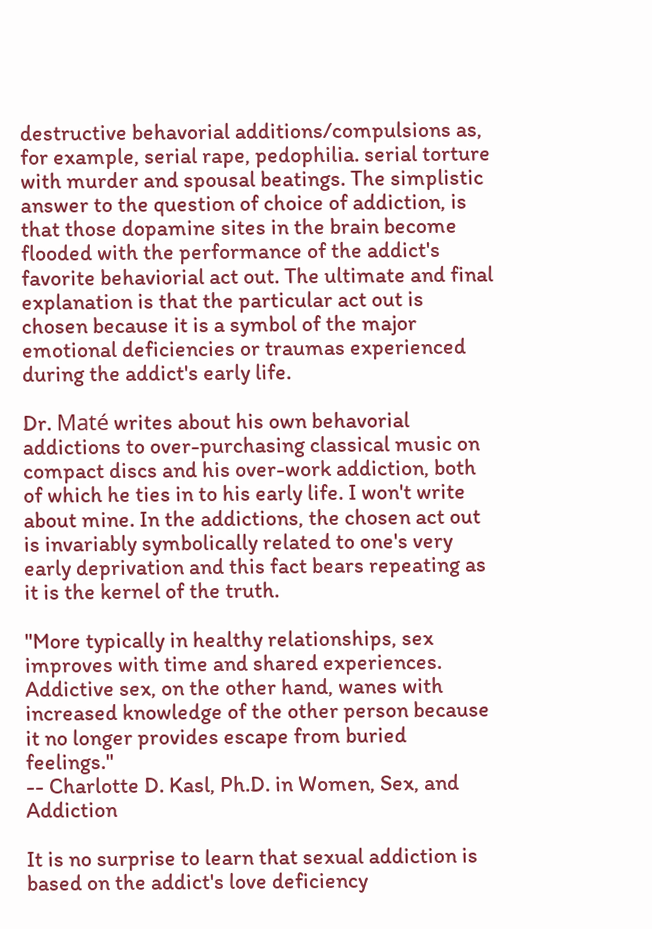destructive behavorial additions/compulsions as, for example, serial rape, pedophilia. serial torture with murder and spousal beatings. The simplistic answer to the question of choice of addiction, is that those dopamine sites in the brain become flooded with the performance of the addict's favorite behaviorial act out. The ultimate and final explanation is that the particular act out is chosen because it is a symbol of the major emotional deficiencies or traumas experienced during the addict's early life.

Dr. Maté writes about his own behavorial addictions to over-purchasing classical music on compact discs and his over-work addiction, both of which he ties in to his early life. I won't write about mine. In the addictions, the chosen act out is invariably symbolically related to one's very early deprivation and this fact bears repeating as it is the kernel of the truth.

"More typically in healthy relationships, sex improves with time and shared experiences. Addictive sex, on the other hand, wanes with increased knowledge of the other person because it no longer provides escape from buried feelings."
-- Charlotte D. Kasl, Ph.D. in Women, Sex, and Addiction

It is no surprise to learn that sexual addiction is based on the addict's love deficiency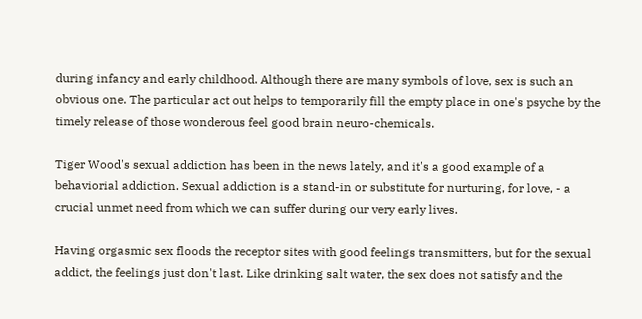during infancy and early childhood. Although there are many symbols of love, sex is such an obvious one. The particular act out helps to temporarily fill the empty place in one's psyche by the timely release of those wonderous feel good brain neuro-chemicals.

Tiger Wood's sexual addiction has been in the news lately, and it's a good example of a behaviorial addiction. Sexual addiction is a stand-in or substitute for nurturing, for love, - a crucial unmet need from which we can suffer during our very early lives.

Having orgasmic sex floods the receptor sites with good feelings transmitters, but for the sexual addict, the feelings just don't last. Like drinking salt water, the sex does not satisfy and the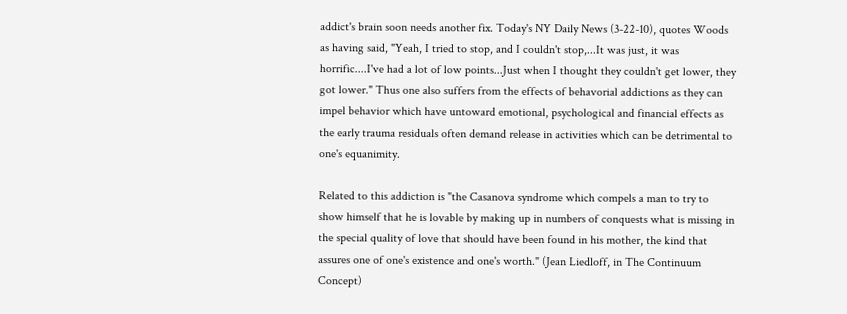addict's brain soon needs another fix. Today's NY Daily News (3-22-10), quotes Woods as having said, "Yeah, I tried to stop, and I couldn't stop,...It was just, it was horrific....I've had a lot of low points...Just when I thought they couldn't get lower, they got lower." Thus one also suffers from the effects of behavorial addictions as they can impel behavior which have untoward emotional, psychological and financial effects as the early trauma residuals often demand release in activities which can be detrimental to one's equanimity.

Related to this addiction is "the Casanova syndrome which compels a man to try to show himself that he is lovable by making up in numbers of conquests what is missing in the special quality of love that should have been found in his mother, the kind that assures one of one's existence and one's worth." (Jean Liedloff, in The Continuum Concept)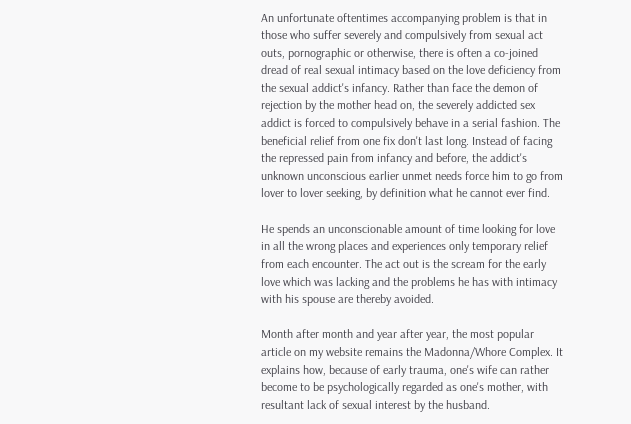An unfortunate oftentimes accompanying problem is that in those who suffer severely and compulsively from sexual act outs, pornographic or otherwise, there is often a co-joined dread of real sexual intimacy based on the love deficiency from the sexual addict's infancy. Rather than face the demon of rejection by the mother head on, the severely addicted sex addict is forced to compulsively behave in a serial fashion. The beneficial relief from one fix don't last long. Instead of facing the repressed pain from infancy and before, the addict's unknown unconscious earlier unmet needs force him to go from lover to lover seeking, by definition what he cannot ever find.

He spends an unconscionable amount of time looking for love in all the wrong places and experiences only temporary relief from each encounter. The act out is the scream for the early love which was lacking and the problems he has with intimacy with his spouse are thereby avoided.

Month after month and year after year, the most popular article on my website remains the Madonna/Whore Complex. It explains how, because of early trauma, one's wife can rather become to be psychologically regarded as one's mother, with resultant lack of sexual interest by the husband.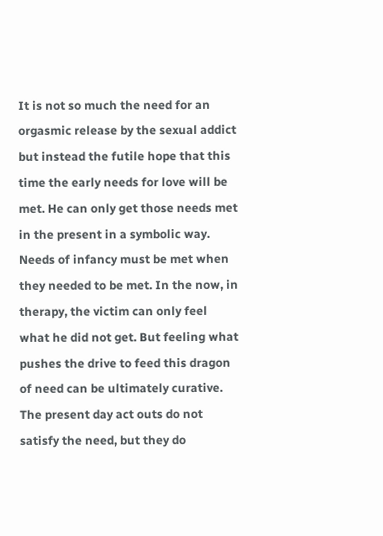It is not so much the need for an orgasmic release by the sexual addict but instead the futile hope that this time the early needs for love will be met. He can only get those needs met in the present in a symbolic way. Needs of infancy must be met when they needed to be met. In the now, in therapy, the victim can only feel what he did not get. But feeling what pushes the drive to feed this dragon of need can be ultimately curative. The present day act outs do not satisfy the need, but they do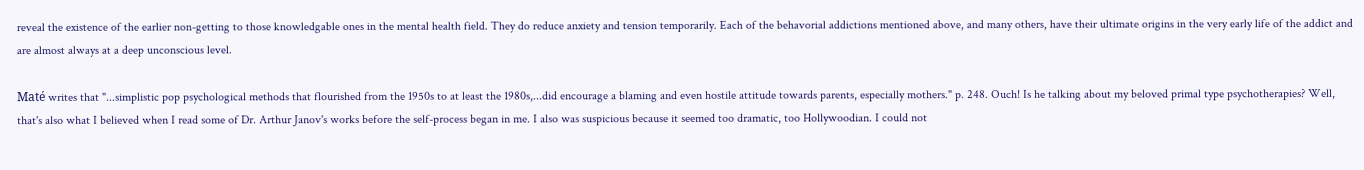reveal the existence of the earlier non-getting to those knowledgable ones in the mental health field. They do reduce anxiety and tension temporarily. Each of the behavorial addictions mentioned above, and many others, have their ultimate origins in the very early life of the addict and are almost always at a deep unconscious level.

Maté writes that "...simplistic pop psychological methods that flourished from the 1950s to at least the 1980s,...did encourage a blaming and even hostile attitude towards parents, especially mothers." p. 248. Ouch! Is he talking about my beloved primal type psychotherapies? Well, that's also what I believed when I read some of Dr. Arthur Janov's works before the self-process began in me. I also was suspicious because it seemed too dramatic, too Hollywoodian. I could not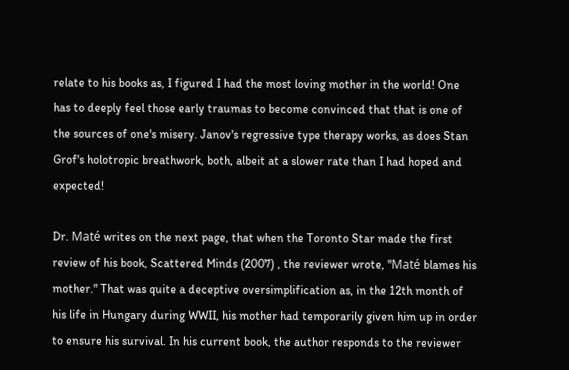relate to his books as, I figured I had the most loving mother in the world! One has to deeply feel those early traumas to become convinced that that is one of the sources of one's misery. Janov's regressive type therapy works, as does Stan Grof's holotropic breathwork, both, albeit at a slower rate than I had hoped and expected!

Dr. Maté writes on the next page, that when the Toronto Star made the first review of his book, Scattered Minds (2007) , the reviewer wrote, "Maté blames his mother." That was quite a deceptive oversimplification as, in the 12th month of his life in Hungary during WWII, his mother had temporarily given him up in order to ensure his survival. In his current book, the author responds to the reviewer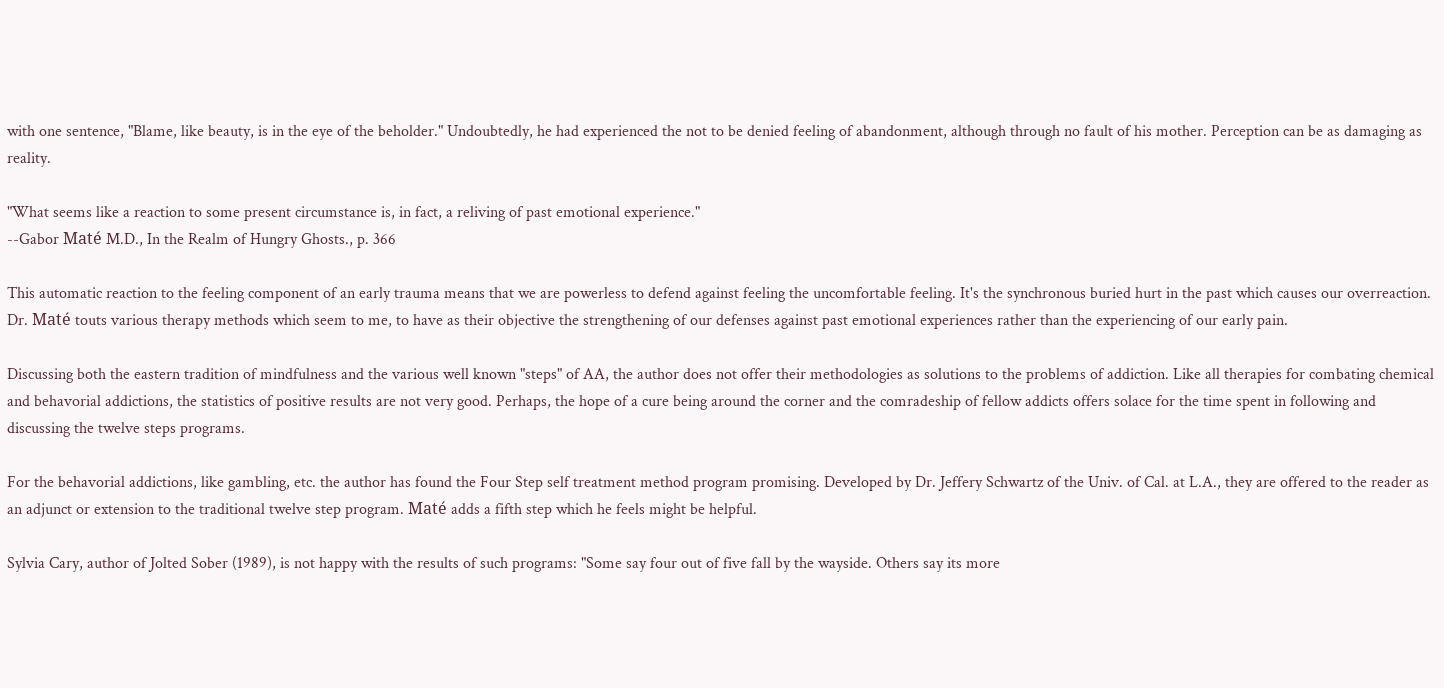with one sentence, "Blame, like beauty, is in the eye of the beholder." Undoubtedly, he had experienced the not to be denied feeling of abandonment, although through no fault of his mother. Perception can be as damaging as reality.

"What seems like a reaction to some present circumstance is, in fact, a reliving of past emotional experience."
--Gabor Maté M.D., In the Realm of Hungry Ghosts., p. 366

This automatic reaction to the feeling component of an early trauma means that we are powerless to defend against feeling the uncomfortable feeling. It's the synchronous buried hurt in the past which causes our overreaction. Dr. Maté touts various therapy methods which seem to me, to have as their objective the strengthening of our defenses against past emotional experiences rather than the experiencing of our early pain.

Discussing both the eastern tradition of mindfulness and the various well known "steps" of AA, the author does not offer their methodologies as solutions to the problems of addiction. Like all therapies for combating chemical and behavorial addictions, the statistics of positive results are not very good. Perhaps, the hope of a cure being around the corner and the comradeship of fellow addicts offers solace for the time spent in following and discussing the twelve steps programs.

For the behavorial addictions, like gambling, etc. the author has found the Four Step self treatment method program promising. Developed by Dr. Jeffery Schwartz of the Univ. of Cal. at L.A., they are offered to the reader as an adjunct or extension to the traditional twelve step program. Maté adds a fifth step which he feels might be helpful.

Sylvia Cary, author of Jolted Sober (1989), is not happy with the results of such programs: "Some say four out of five fall by the wayside. Others say its more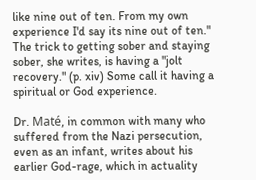like nine out of ten. From my own experience I'd say its nine out of ten." The trick to getting sober and staying sober, she writes, is having a "jolt recovery." (p. xiv) Some call it having a spiritual or God experience.

Dr. Maté, in common with many who suffered from the Nazi persecution, even as an infant, writes about his earlier God-rage, which in actuality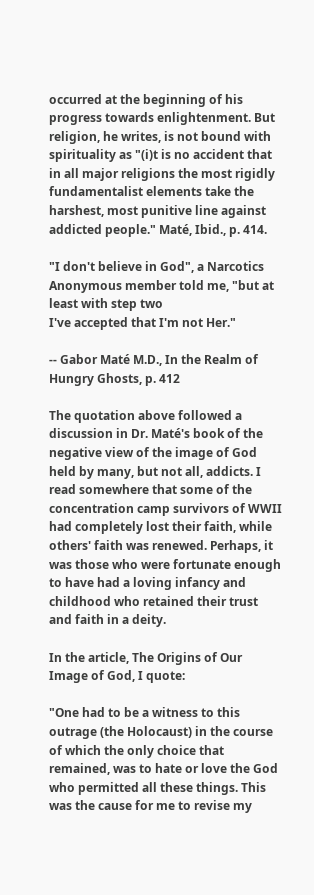occurred at the beginning of his progress towards enlightenment. But religion, he writes, is not bound with spirituality as "(i)t is no accident that in all major religions the most rigidly fundamentalist elements take the harshest, most punitive line against addicted people." Maté, Ibid., p. 414.

"I don't believe in God", a Narcotics Anonymous member told me, "but at least with step two
I've accepted that I'm not Her."

-- Gabor Maté M.D., In the Realm of Hungry Ghosts, p. 412

The quotation above followed a discussion in Dr. Maté's book of the negative view of the image of God held by many, but not all, addicts. I read somewhere that some of the concentration camp survivors of WWII had completely lost their faith, while others' faith was renewed. Perhaps, it was those who were fortunate enough to have had a loving infancy and childhood who retained their trust and faith in a deity.

In the article, The Origins of Our Image of God, I quote:

"One had to be a witness to this outrage (the Holocaust) in the course of which the only choice that remained, was to hate or love the God who permitted all these things. This was the cause for me to revise my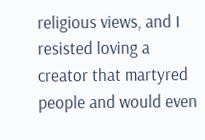religious views, and I resisted loving a creator that martyred people and would even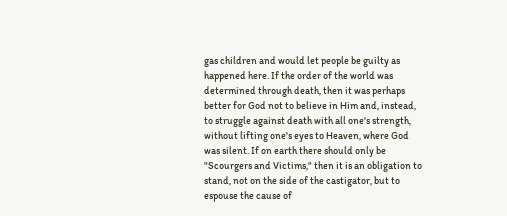gas children and would let people be guilty as happened here. If the order of the world was determined through death, then it was perhaps better for God not to believe in Him and, instead, to struggle against death with all one's strength, without lifting one's eyes to Heaven, where God was silent. If on earth there should only be "Scourgers and Victims," then it is an obligation to stand, not on the side of the castigator, but to espouse the cause of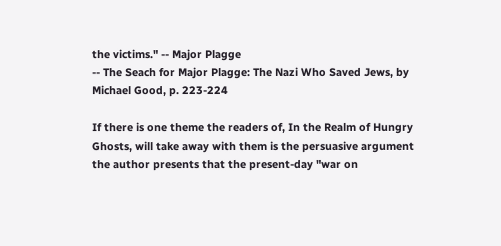the victims." -- Major Plagge
-- The Seach for Major Plagge: The Nazi Who Saved Jews, by Michael Good, p. 223-224

If there is one theme the readers of, In the Realm of Hungry Ghosts, will take away with them is the persuasive argument the author presents that the present-day "war on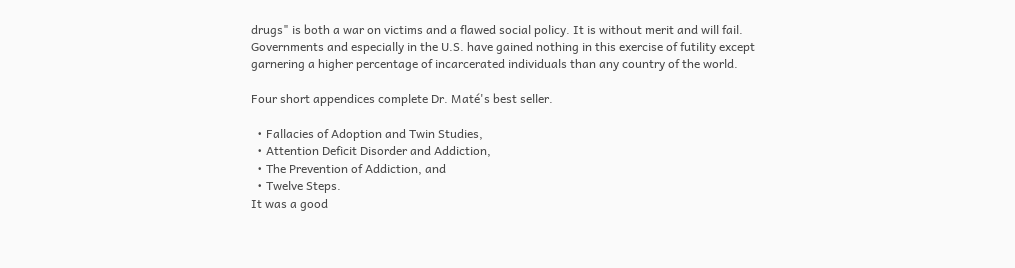drugs" is both a war on victims and a flawed social policy. It is without merit and will fail. Governments and especially in the U.S. have gained nothing in this exercise of futility except garnering a higher percentage of incarcerated individuals than any country of the world.

Four short appendices complete Dr. Maté's best seller.

  • Fallacies of Adoption and Twin Studies,
  • Attention Deficit Disorder and Addiction,
  • The Prevention of Addiction, and
  • Twelve Steps.
It was a good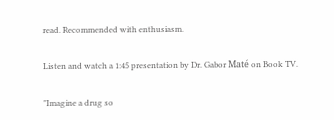read. Recommended with enthusiasm.

Listen and watch a 1:45 presentation by Dr. Gabor Maté on Book TV.

"Imagine a drug so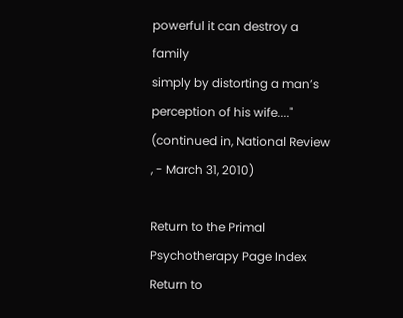powerful it can destroy a family
simply by distorting a man’s perception of his wife...."
(continued in, National Review , - March 31, 2010)

Return to the Primal Psychotherapy Page Index
Return to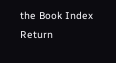the Book Index
Return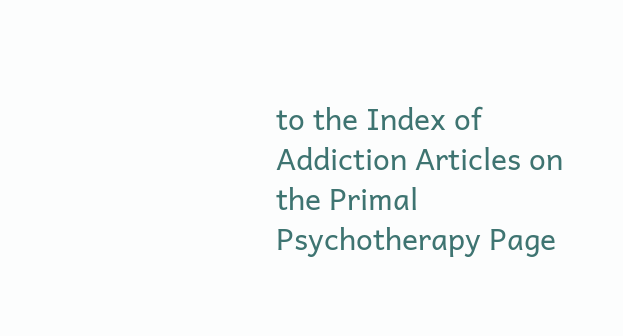to the Index of Addiction Articles on the Primal Psychotherapy Page